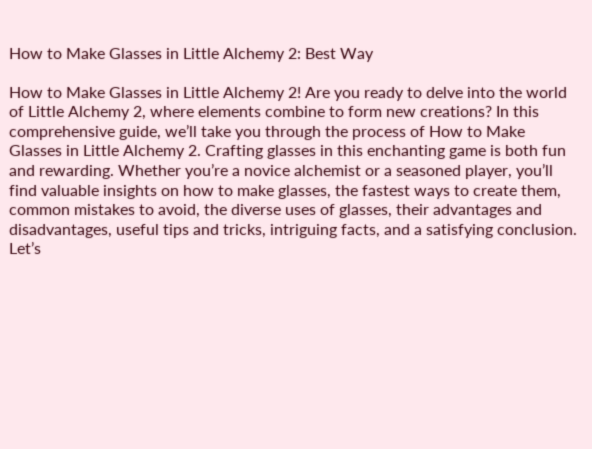How to Make Glasses in Little Alchemy 2: Best Way

How to Make Glasses in Little Alchemy 2! Are you ready to delve into the world of Little Alchemy 2, where elements combine to form new creations? In this comprehensive guide, we’ll take you through the process of How to Make Glasses in Little Alchemy 2. Crafting glasses in this enchanting game is both fun and rewarding. Whether you’re a novice alchemist or a seasoned player, you’ll find valuable insights on how to make glasses, the fastest ways to create them, common mistakes to avoid, the diverse uses of glasses, their advantages and disadvantages, useful tips and tricks, intriguing facts, and a satisfying conclusion. Let’s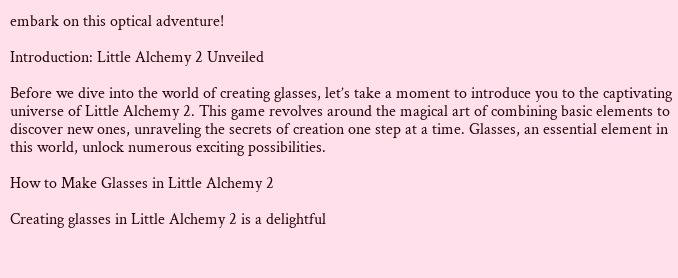embark on this optical adventure!

Introduction: Little Alchemy 2 Unveiled

Before we dive into the world of creating glasses, let’s take a moment to introduce you to the captivating universe of Little Alchemy 2. This game revolves around the magical art of combining basic elements to discover new ones, unraveling the secrets of creation one step at a time. Glasses, an essential element in this world, unlock numerous exciting possibilities.

How to Make Glasses in Little Alchemy 2

Creating glasses in Little Alchemy 2 is a delightful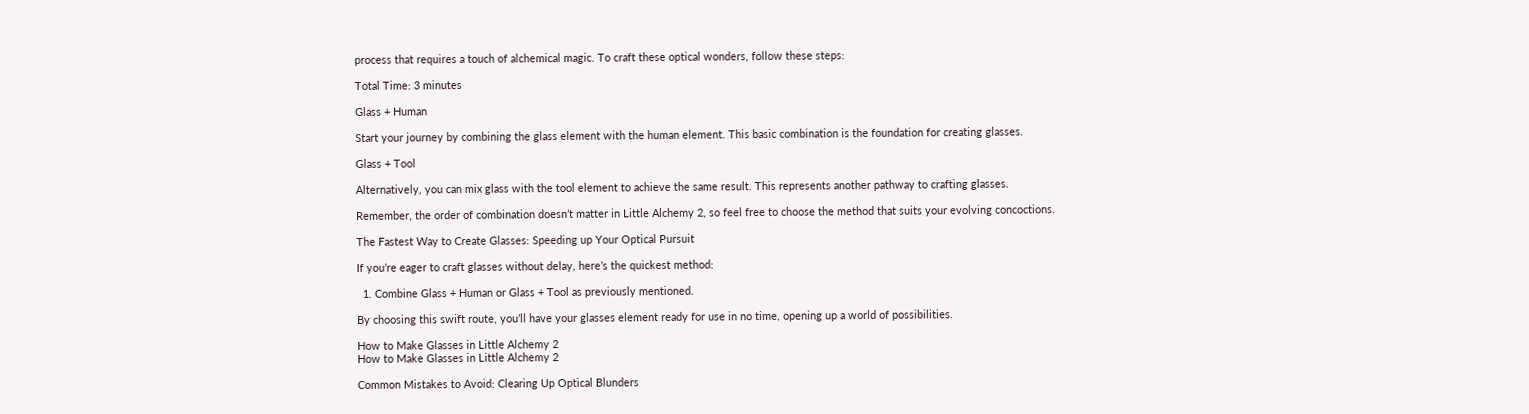process that requires a touch of alchemical magic. To craft these optical wonders, follow these steps:

Total Time: 3 minutes

Glass + Human

Start your journey by combining the glass element with the human element. This basic combination is the foundation for creating glasses.

Glass + Tool

Alternatively, you can mix glass with the tool element to achieve the same result. This represents another pathway to crafting glasses.

Remember, the order of combination doesn’t matter in Little Alchemy 2, so feel free to choose the method that suits your evolving concoctions.

The Fastest Way to Create Glasses: Speeding up Your Optical Pursuit

If you’re eager to craft glasses without delay, here’s the quickest method:

  1. Combine Glass + Human or Glass + Tool as previously mentioned.

By choosing this swift route, you’ll have your glasses element ready for use in no time, opening up a world of possibilities.

How to Make Glasses in Little Alchemy 2
How to Make Glasses in Little Alchemy 2

Common Mistakes to Avoid: Clearing Up Optical Blunders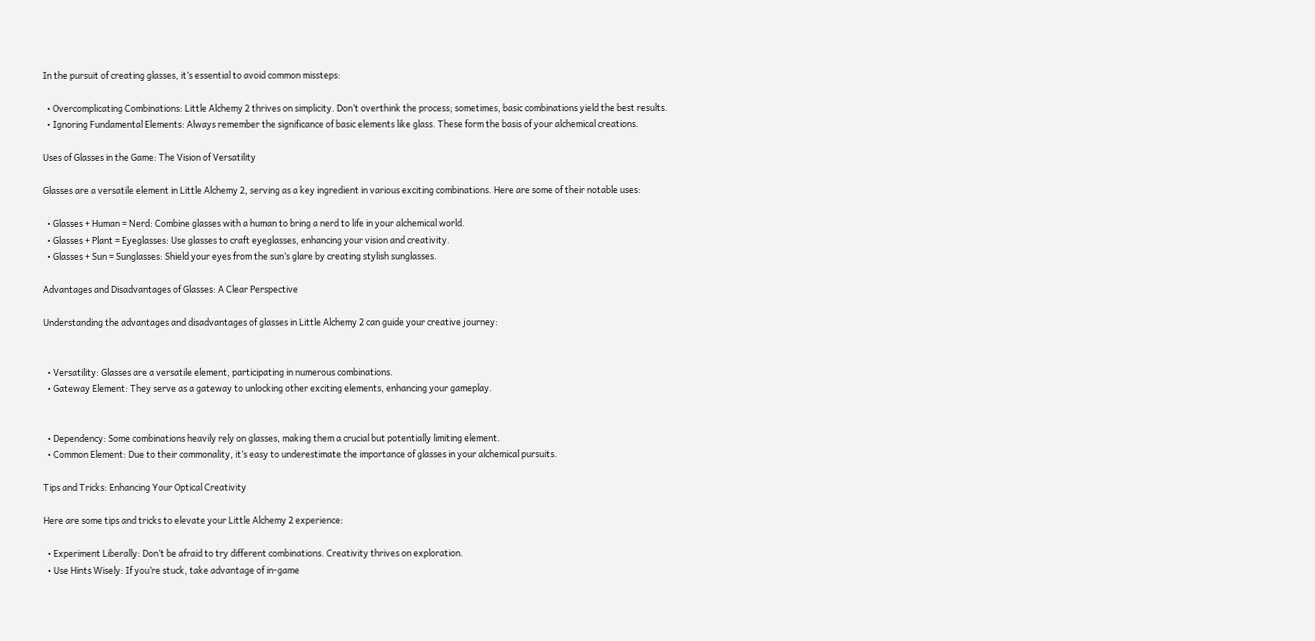In the pursuit of creating glasses, it’s essential to avoid common missteps:

  • Overcomplicating Combinations: Little Alchemy 2 thrives on simplicity. Don’t overthink the process; sometimes, basic combinations yield the best results.
  • Ignoring Fundamental Elements: Always remember the significance of basic elements like glass. These form the basis of your alchemical creations.

Uses of Glasses in the Game: The Vision of Versatility

Glasses are a versatile element in Little Alchemy 2, serving as a key ingredient in various exciting combinations. Here are some of their notable uses:

  • Glasses + Human = Nerd: Combine glasses with a human to bring a nerd to life in your alchemical world.
  • Glasses + Plant = Eyeglasses: Use glasses to craft eyeglasses, enhancing your vision and creativity.
  • Glasses + Sun = Sunglasses: Shield your eyes from the sun’s glare by creating stylish sunglasses.

Advantages and Disadvantages of Glasses: A Clear Perspective

Understanding the advantages and disadvantages of glasses in Little Alchemy 2 can guide your creative journey:


  • Versatility: Glasses are a versatile element, participating in numerous combinations.
  • Gateway Element: They serve as a gateway to unlocking other exciting elements, enhancing your gameplay.


  • Dependency: Some combinations heavily rely on glasses, making them a crucial but potentially limiting element.
  • Common Element: Due to their commonality, it’s easy to underestimate the importance of glasses in your alchemical pursuits.

Tips and Tricks: Enhancing Your Optical Creativity

Here are some tips and tricks to elevate your Little Alchemy 2 experience:

  • Experiment Liberally: Don’t be afraid to try different combinations. Creativity thrives on exploration.
  • Use Hints Wisely: If you’re stuck, take advantage of in-game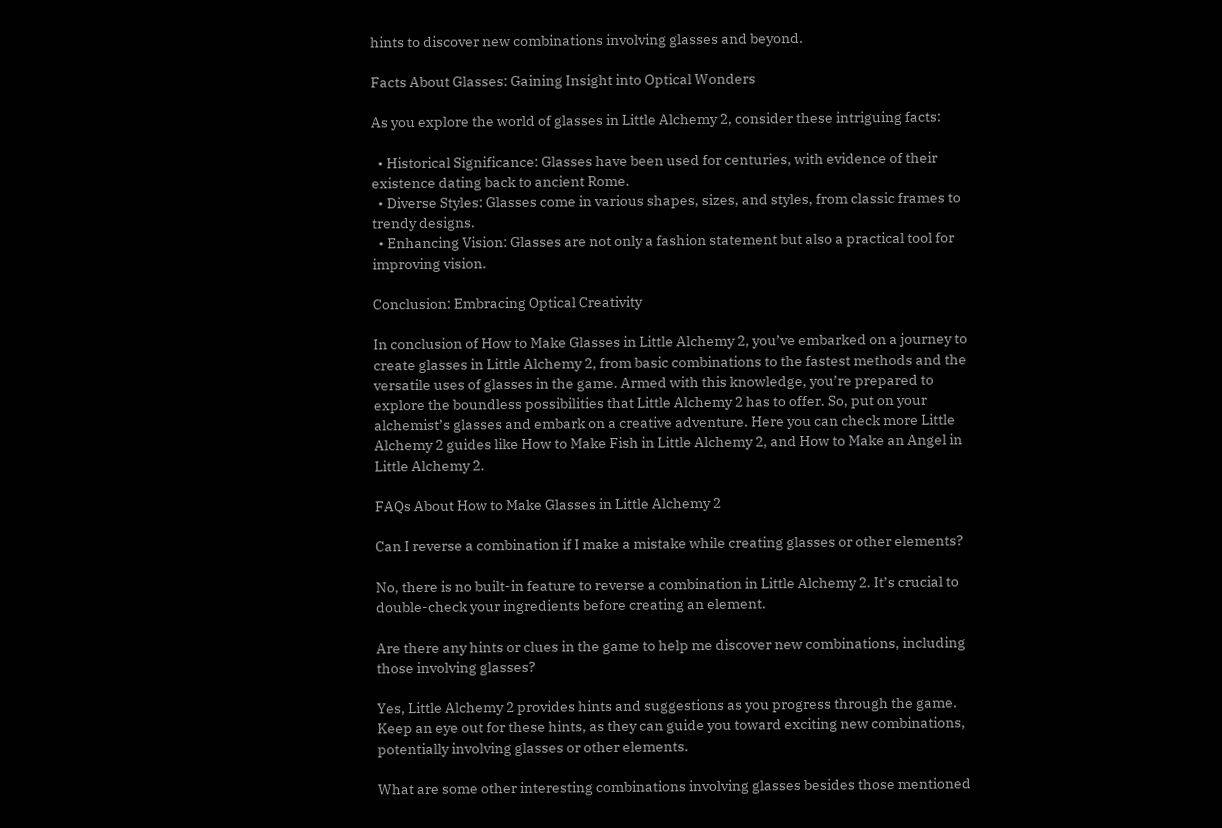hints to discover new combinations involving glasses and beyond.

Facts About Glasses: Gaining Insight into Optical Wonders

As you explore the world of glasses in Little Alchemy 2, consider these intriguing facts:

  • Historical Significance: Glasses have been used for centuries, with evidence of their existence dating back to ancient Rome.
  • Diverse Styles: Glasses come in various shapes, sizes, and styles, from classic frames to trendy designs.
  • Enhancing Vision: Glasses are not only a fashion statement but also a practical tool for improving vision.

Conclusion: Embracing Optical Creativity

In conclusion of How to Make Glasses in Little Alchemy 2, you’ve embarked on a journey to create glasses in Little Alchemy 2, from basic combinations to the fastest methods and the versatile uses of glasses in the game. Armed with this knowledge, you’re prepared to explore the boundless possibilities that Little Alchemy 2 has to offer. So, put on your alchemist’s glasses and embark on a creative adventure. Here you can check more Little Alchemy 2 guides like How to Make Fish in Little Alchemy 2, and How to Make an Angel in Little Alchemy 2.

FAQs About How to Make Glasses in Little Alchemy 2

Can I reverse a combination if I make a mistake while creating glasses or other elements?

No, there is no built-in feature to reverse a combination in Little Alchemy 2. It’s crucial to double-check your ingredients before creating an element.

Are there any hints or clues in the game to help me discover new combinations, including those involving glasses?

Yes, Little Alchemy 2 provides hints and suggestions as you progress through the game. Keep an eye out for these hints, as they can guide you toward exciting new combinations, potentially involving glasses or other elements.

What are some other interesting combinations involving glasses besides those mentioned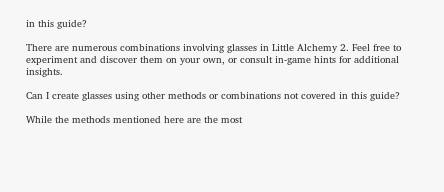in this guide?

There are numerous combinations involving glasses in Little Alchemy 2. Feel free to experiment and discover them on your own, or consult in-game hints for additional insights.

Can I create glasses using other methods or combinations not covered in this guide?

While the methods mentioned here are the most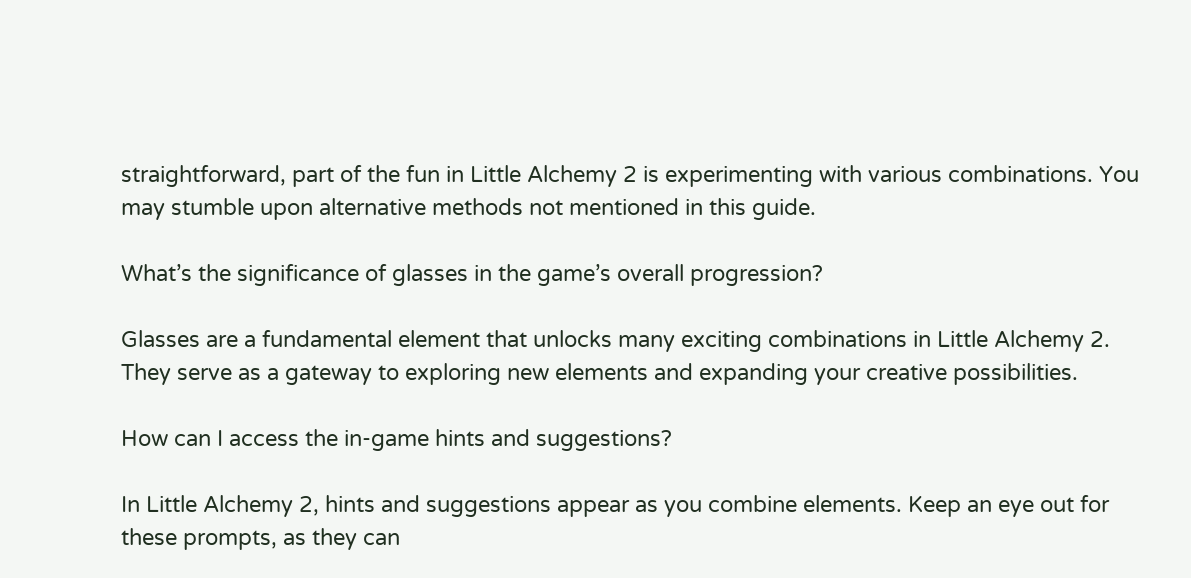straightforward, part of the fun in Little Alchemy 2 is experimenting with various combinations. You may stumble upon alternative methods not mentioned in this guide.

What’s the significance of glasses in the game’s overall progression?

Glasses are a fundamental element that unlocks many exciting combinations in Little Alchemy 2. They serve as a gateway to exploring new elements and expanding your creative possibilities.

How can I access the in-game hints and suggestions?

In Little Alchemy 2, hints and suggestions appear as you combine elements. Keep an eye out for these prompts, as they can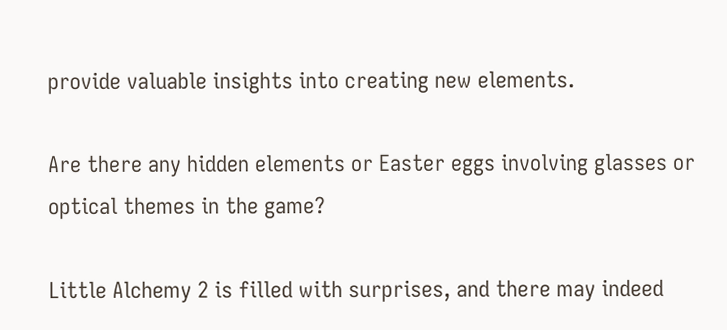provide valuable insights into creating new elements.

Are there any hidden elements or Easter eggs involving glasses or optical themes in the game?

Little Alchemy 2 is filled with surprises, and there may indeed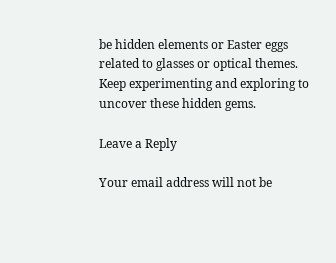be hidden elements or Easter eggs related to glasses or optical themes. Keep experimenting and exploring to uncover these hidden gems.

Leave a Reply

Your email address will not be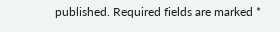published. Required fields are marked *